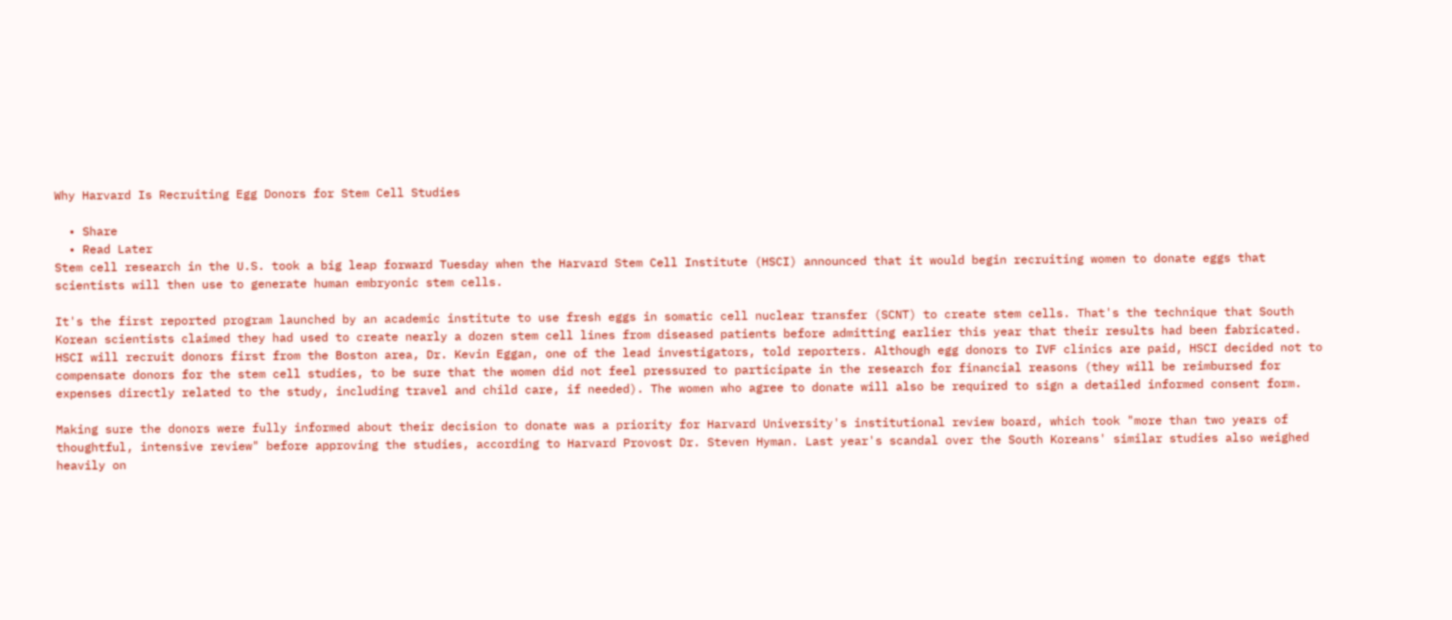Why Harvard Is Recruiting Egg Donors for Stem Cell Studies

  • Share
  • Read Later
Stem cell research in the U.S. took a big leap forward Tuesday when the Harvard Stem Cell Institute (HSCI) announced that it would begin recruiting women to donate eggs that scientists will then use to generate human embryonic stem cells.

It's the first reported program launched by an academic institute to use fresh eggs in somatic cell nuclear transfer (SCNT) to create stem cells. That's the technique that South Korean scientists claimed they had used to create nearly a dozen stem cell lines from diseased patients before admitting earlier this year that their results had been fabricated. HSCI will recruit donors first from the Boston area, Dr. Kevin Eggan, one of the lead investigators, told reporters. Although egg donors to IVF clinics are paid, HSCI decided not to compensate donors for the stem cell studies, to be sure that the women did not feel pressured to participate in the research for financial reasons (they will be reimbursed for expenses directly related to the study, including travel and child care, if needed). The women who agree to donate will also be required to sign a detailed informed consent form.

Making sure the donors were fully informed about their decision to donate was a priority for Harvard University's institutional review board, which took "more than two years of thoughtful, intensive review" before approving the studies, according to Harvard Provost Dr. Steven Hyman. Last year's scandal over the South Koreans' similar studies also weighed heavily on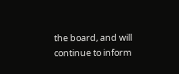the board, and will continue to inform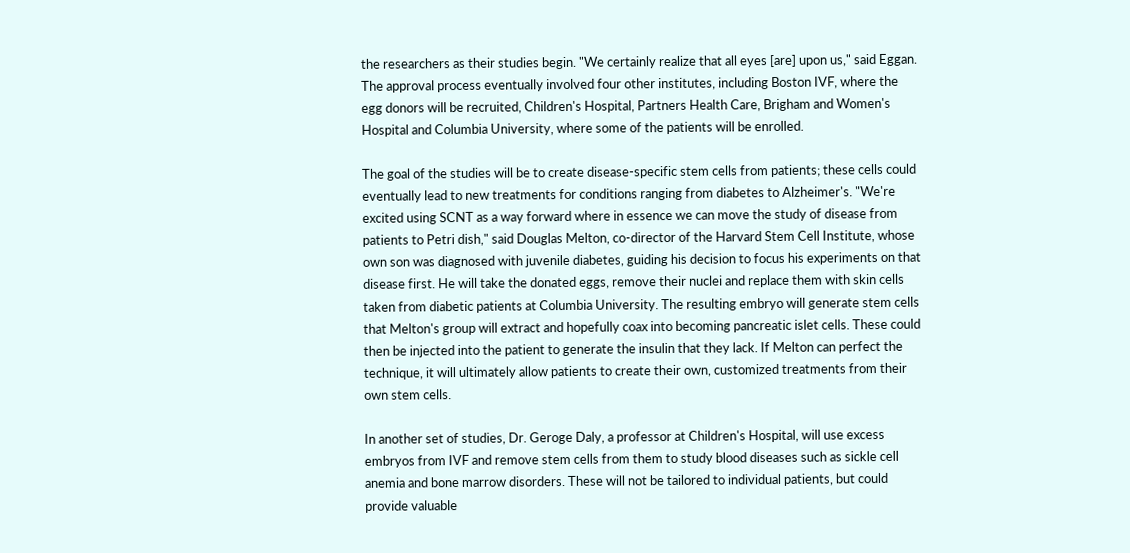the researchers as their studies begin. "We certainly realize that all eyes [are] upon us," said Eggan. The approval process eventually involved four other institutes, including Boston IVF, where the egg donors will be recruited, Children's Hospital, Partners Health Care, Brigham and Women's Hospital and Columbia University, where some of the patients will be enrolled.

The goal of the studies will be to create disease-specific stem cells from patients; these cells could eventually lead to new treatments for conditions ranging from diabetes to Alzheimer's. "We're excited using SCNT as a way forward where in essence we can move the study of disease from patients to Petri dish," said Douglas Melton, co-director of the Harvard Stem Cell Institute, whose own son was diagnosed with juvenile diabetes, guiding his decision to focus his experiments on that disease first. He will take the donated eggs, remove their nuclei and replace them with skin cells taken from diabetic patients at Columbia University. The resulting embryo will generate stem cells that Melton's group will extract and hopefully coax into becoming pancreatic islet cells. These could then be injected into the patient to generate the insulin that they lack. If Melton can perfect the technique, it will ultimately allow patients to create their own, customized treatments from their own stem cells.

In another set of studies, Dr. Geroge Daly, a professor at Children's Hospital, will use excess embryos from IVF and remove stem cells from them to study blood diseases such as sickle cell anemia and bone marrow disorders. These will not be tailored to individual patients, but could provide valuable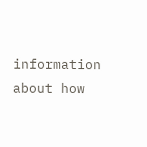information about how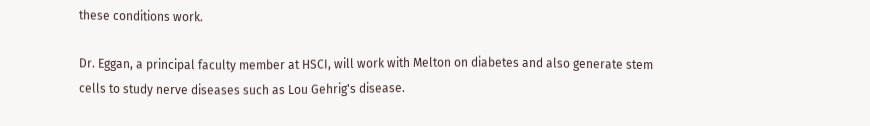these conditions work.

Dr. Eggan, a principal faculty member at HSCI, will work with Melton on diabetes and also generate stem cells to study nerve diseases such as Lou Gehrig's disease.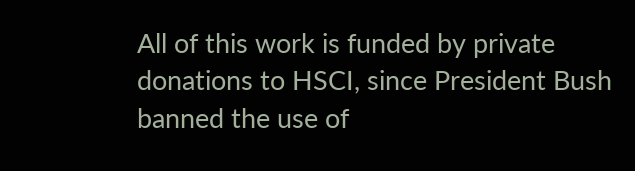All of this work is funded by private donations to HSCI, since President Bush banned the use of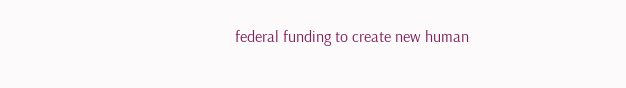federal funding to create new human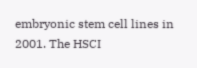embryonic stem cell lines in 2001. The HSCI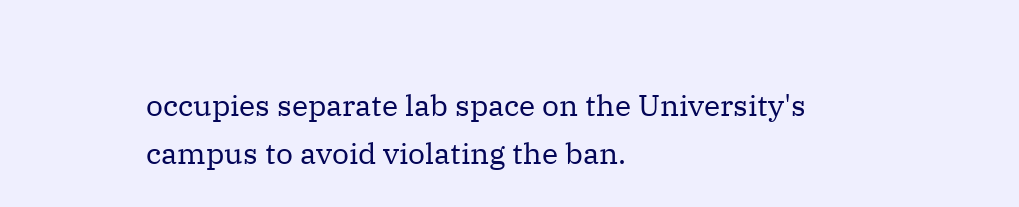occupies separate lab space on the University's campus to avoid violating the ban.